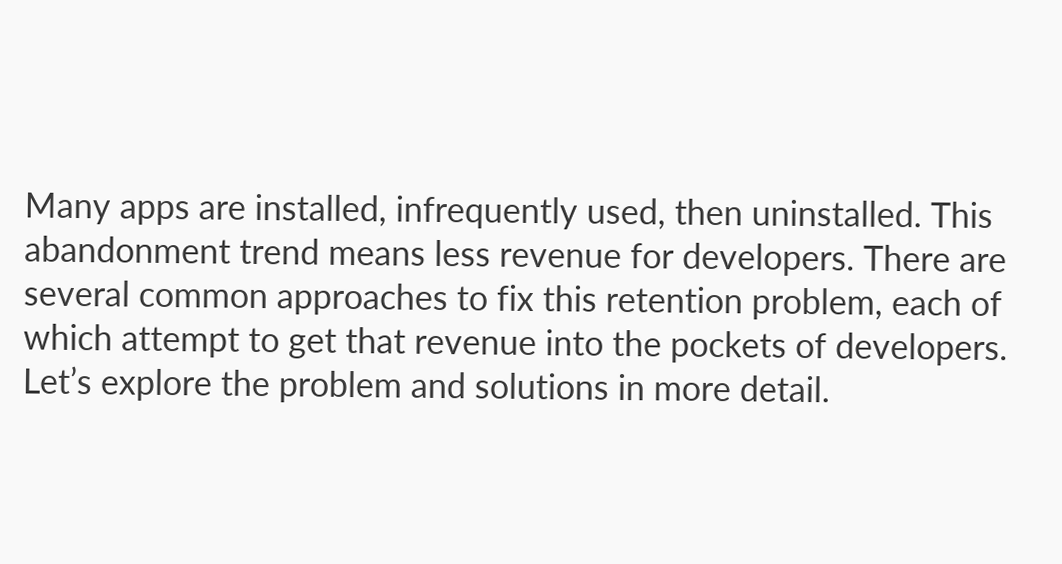Many apps are installed, infrequently used, then uninstalled. This abandonment trend means less revenue for developers. There are several common approaches to fix this retention problem, each of which attempt to get that revenue into the pockets of developers. Let’s explore the problem and solutions in more detail.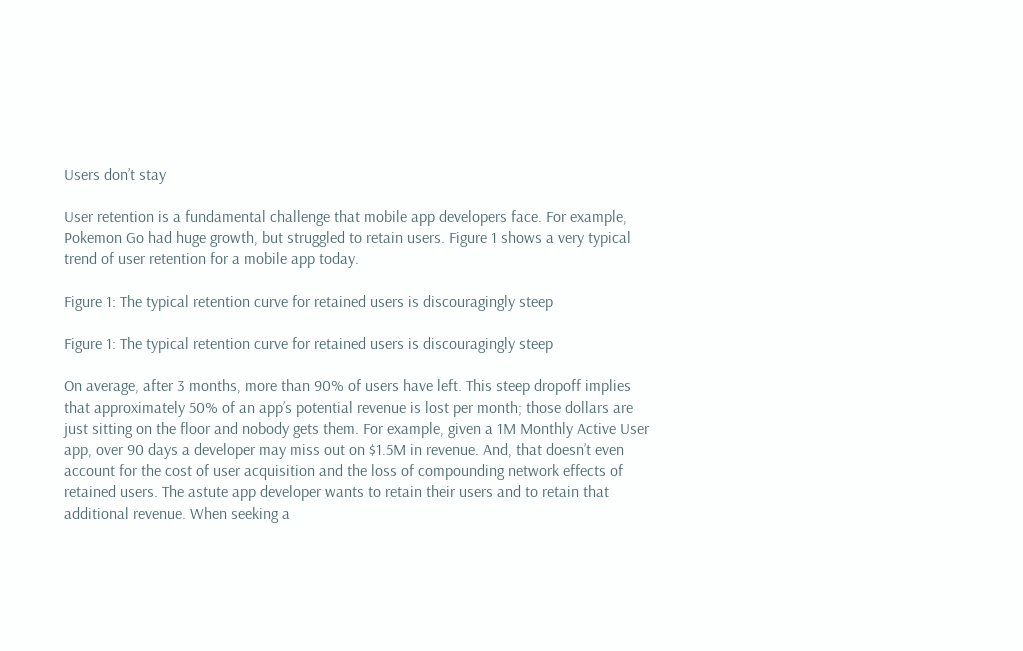Users don’t stay

User retention is a fundamental challenge that mobile app developers face. For example, Pokemon Go had huge growth, but struggled to retain users. Figure 1 shows a very typical trend of user retention for a mobile app today.

Figure 1: The typical retention curve for retained users is discouragingly steep

Figure 1: The typical retention curve for retained users is discouragingly steep

On average, after 3 months, more than 90% of users have left. This steep dropoff implies that approximately 50% of an app’s potential revenue is lost per month; those dollars are just sitting on the floor and nobody gets them. For example, given a 1M Monthly Active User app, over 90 days a developer may miss out on $1.5M in revenue. And, that doesn’t even account for the cost of user acquisition and the loss of compounding network effects of retained users. The astute app developer wants to retain their users and to retain that additional revenue. When seeking a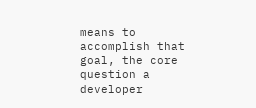means to accomplish that goal, the core question a developer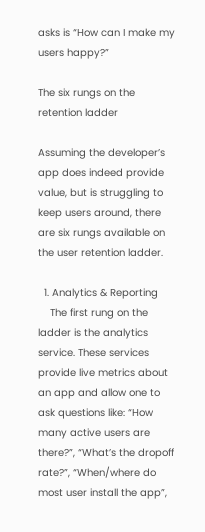asks is “How can I make my users happy?”

The six rungs on the retention ladder

Assuming the developer’s app does indeed provide value, but is struggling to keep users around, there are six rungs available on the user retention ladder.

  1. Analytics & Reporting
    The first rung on the ladder is the analytics service. These services provide live metrics about an app and allow one to ask questions like: “How many active users are there?”, “What’s the dropoff rate?”, “When/where do most user install the app”,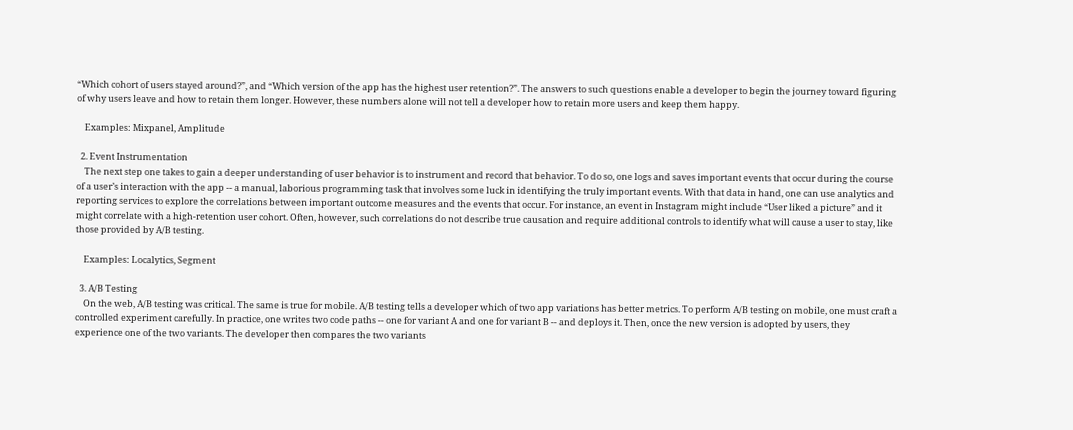“Which cohort of users stayed around?”, and “Which version of the app has the highest user retention?”. The answers to such questions enable a developer to begin the journey toward figuring of why users leave and how to retain them longer. However, these numbers alone will not tell a developer how to retain more users and keep them happy.

    Examples: Mixpanel, Amplitude

  2. Event Instrumentation
    The next step one takes to gain a deeper understanding of user behavior is to instrument and record that behavior. To do so, one logs and saves important events that occur during the course of a user’s interaction with the app -- a manual, laborious programming task that involves some luck in identifying the truly important events. With that data in hand, one can use analytics and reporting services to explore the correlations between important outcome measures and the events that occur. For instance, an event in Instagram might include “User liked a picture” and it might correlate with a high-retention user cohort. Often, however, such correlations do not describe true causation and require additional controls to identify what will cause a user to stay, like those provided by A/B testing.

    Examples: Localytics, Segment

  3. A/B Testing
    On the web, A/B testing was critical. The same is true for mobile. A/B testing tells a developer which of two app variations has better metrics. To perform A/B testing on mobile, one must craft a controlled experiment carefully. In practice, one writes two code paths -- one for variant A and one for variant B -- and deploys it. Then, once the new version is adopted by users, they experience one of the two variants. The developer then compares the two variants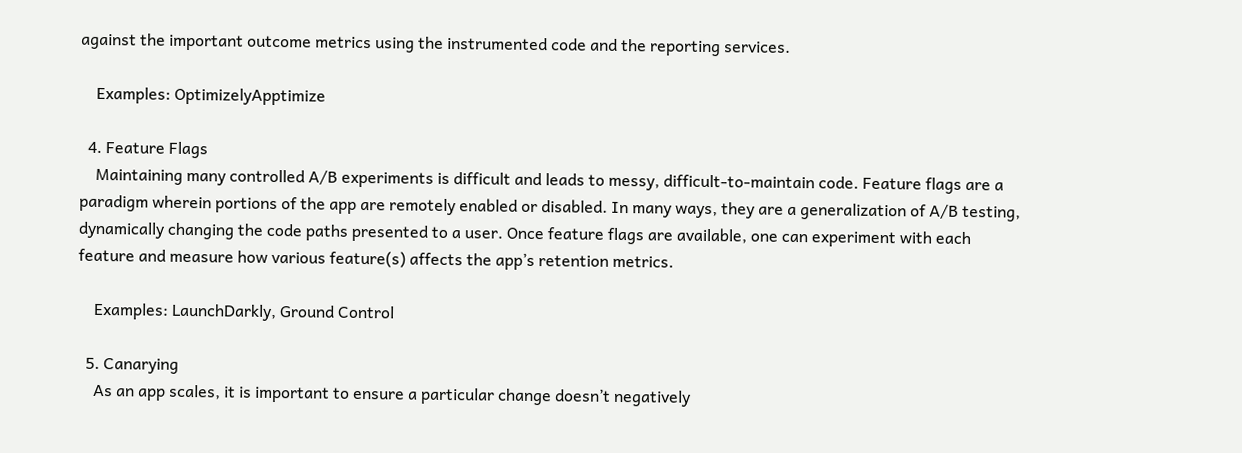against the important outcome metrics using the instrumented code and the reporting services.

    Examples: OptimizelyApptimize

  4. Feature Flags
    Maintaining many controlled A/B experiments is difficult and leads to messy, difficult-to-maintain code. Feature flags are a paradigm wherein portions of the app are remotely enabled or disabled. In many ways, they are a generalization of A/B testing, dynamically changing the code paths presented to a user. Once feature flags are available, one can experiment with each feature and measure how various feature(s) affects the app’s retention metrics.

    Examples: LaunchDarkly, Ground Control

  5. Canarying
    As an app scales, it is important to ensure a particular change doesn’t negatively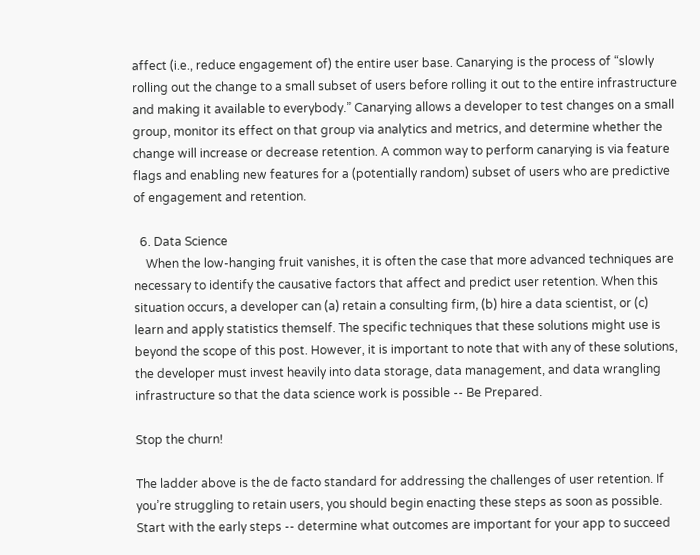affect (i.e., reduce engagement of) the entire user base. Canarying is the process of “slowly rolling out the change to a small subset of users before rolling it out to the entire infrastructure and making it available to everybody.” Canarying allows a developer to test changes on a small group, monitor its effect on that group via analytics and metrics, and determine whether the change will increase or decrease retention. A common way to perform canarying is via feature flags and enabling new features for a (potentially random) subset of users who are predictive of engagement and retention.

  6. Data Science
    When the low-hanging fruit vanishes, it is often the case that more advanced techniques are necessary to identify the causative factors that affect and predict user retention. When this situation occurs, a developer can (a) retain a consulting firm, (b) hire a data scientist, or (c) learn and apply statistics themself. The specific techniques that these solutions might use is beyond the scope of this post. However, it is important to note that with any of these solutions, the developer must invest heavily into data storage, data management, and data wrangling infrastructure so that the data science work is possible -- Be Prepared.

Stop the churn!

The ladder above is the de facto standard for addressing the challenges of user retention. If you’re struggling to retain users, you should begin enacting these steps as soon as possible. Start with the early steps -- determine what outcomes are important for your app to succeed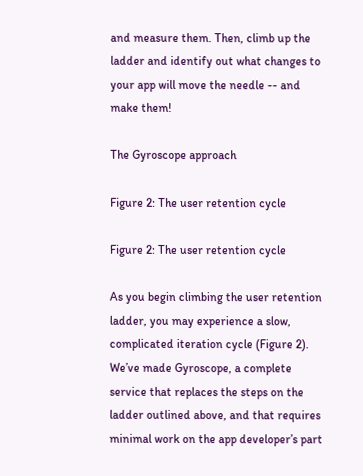and measure them. Then, climb up the ladder and identify out what changes to your app will move the needle -- and make them!

The Gyroscope approach

Figure 2: The user retention cycle

Figure 2: The user retention cycle

As you begin climbing the user retention ladder, you may experience a slow, complicated iteration cycle (Figure 2). We’ve made Gyroscope, a complete service that replaces the steps on the ladder outlined above, and that requires minimal work on the app developer’s part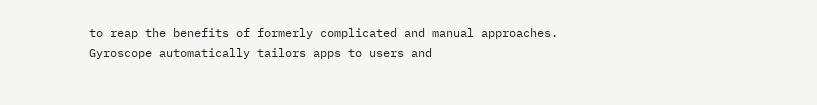to reap the benefits of formerly complicated and manual approaches. Gyroscope automatically tailors apps to users and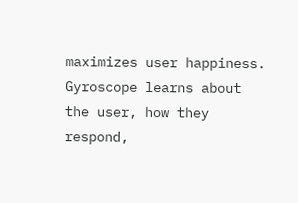maximizes user happiness. Gyroscope learns about the user, how they respond,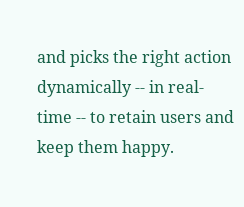and picks the right action dynamically -- in real-time -- to retain users and keep them happy.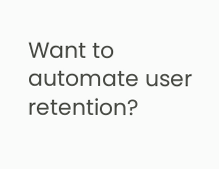Want to automate user retention?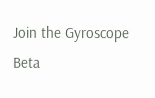Join the Gyroscope Beta